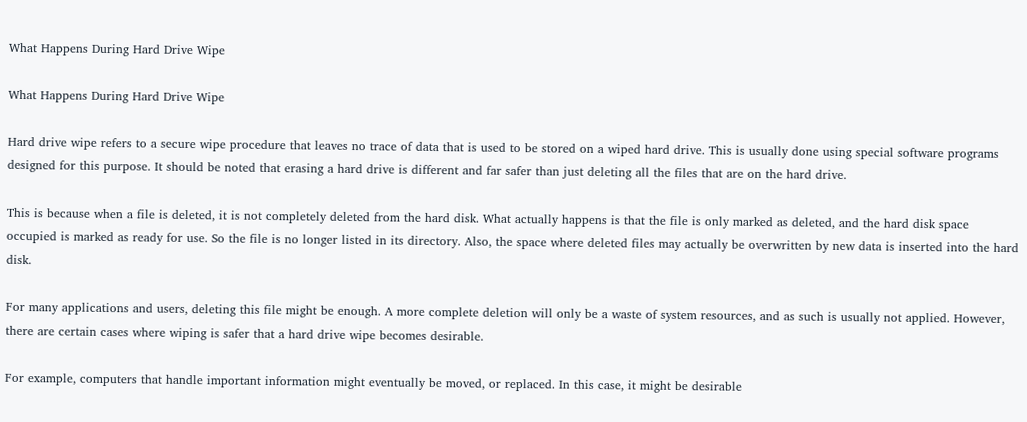What Happens During Hard Drive Wipe

What Happens During Hard Drive Wipe

Hard drive wipe refers to a secure wipe procedure that leaves no trace of data that is used to be stored on a wiped hard drive. This is usually done using special software programs designed for this purpose. It should be noted that erasing a hard drive is different and far safer than just deleting all the files that are on the hard drive.

This is because when a file is deleted, it is not completely deleted from the hard disk. What actually happens is that the file is only marked as deleted, and the hard disk space occupied is marked as ready for use. So the file is no longer listed in its directory. Also, the space where deleted files may actually be overwritten by new data is inserted into the hard disk.

For many applications and users, deleting this file might be enough. A more complete deletion will only be a waste of system resources, and as such is usually not applied. However, there are certain cases where wiping is safer that a hard drive wipe becomes desirable.

For example, computers that handle important information might eventually be moved, or replaced. In this case, it might be desirable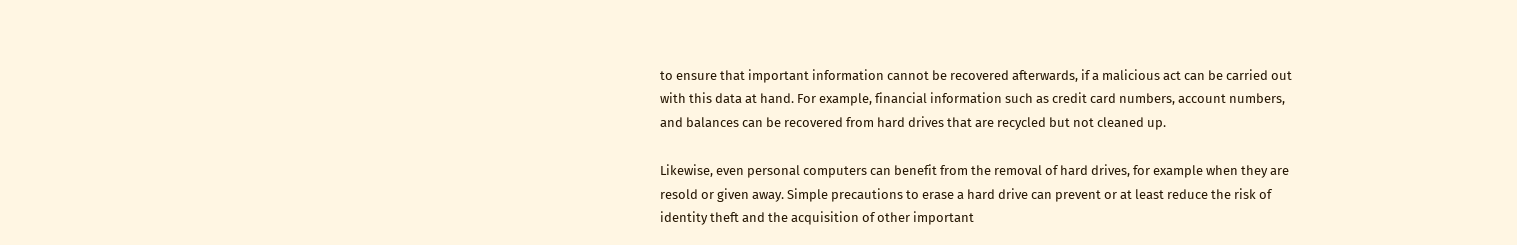to ensure that important information cannot be recovered afterwards, if a malicious act can be carried out with this data at hand. For example, financial information such as credit card numbers, account numbers, and balances can be recovered from hard drives that are recycled but not cleaned up.

Likewise, even personal computers can benefit from the removal of hard drives, for example when they are resold or given away. Simple precautions to erase a hard drive can prevent or at least reduce the risk of identity theft and the acquisition of other important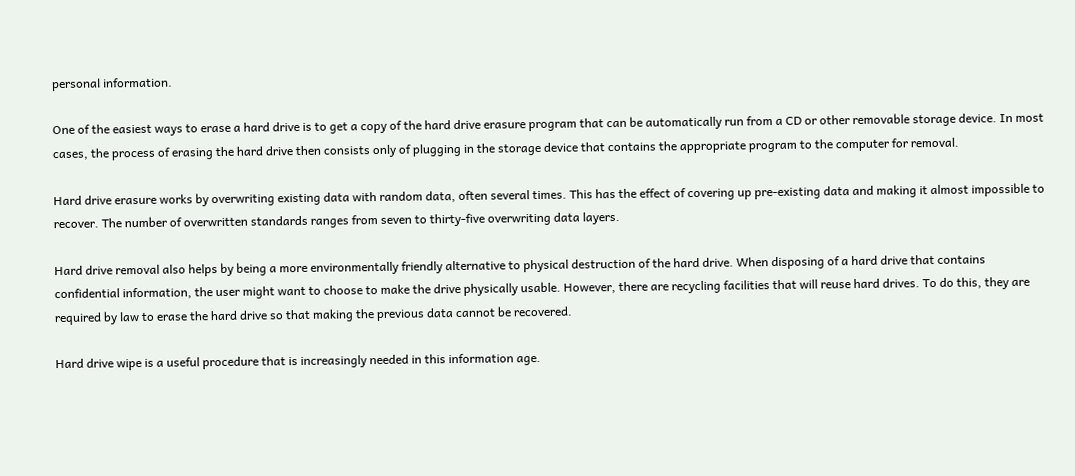personal information.

One of the easiest ways to erase a hard drive is to get a copy of the hard drive erasure program that can be automatically run from a CD or other removable storage device. In most cases, the process of erasing the hard drive then consists only of plugging in the storage device that contains the appropriate program to the computer for removal.

Hard drive erasure works by overwriting existing data with random data, often several times. This has the effect of covering up pre-existing data and making it almost impossible to recover. The number of overwritten standards ranges from seven to thirty-five overwriting data layers.

Hard drive removal also helps by being a more environmentally friendly alternative to physical destruction of the hard drive. When disposing of a hard drive that contains confidential information, the user might want to choose to make the drive physically usable. However, there are recycling facilities that will reuse hard drives. To do this, they are required by law to erase the hard drive so that making the previous data cannot be recovered.

Hard drive wipe is a useful procedure that is increasingly needed in this information age.